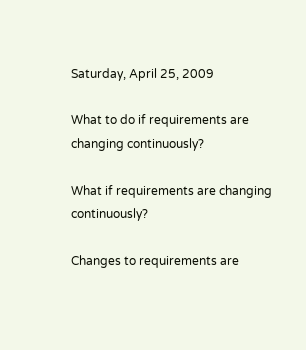Saturday, April 25, 2009

What to do if requirements are changing continuously?

What if requirements are changing continuously?

Changes to requirements are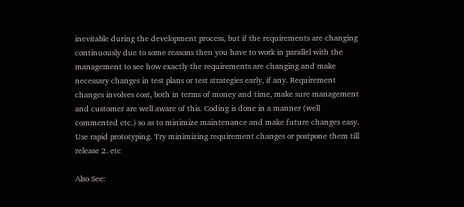inevitable during the development process, but if the requirements are changing continuously due to some reasons then you have to work in parallel with the management to see how exactly the requirements are changing and make necessary changes in test plans or test strategies early, if any. Requirement changes involves cost, both in terms of money and time, make sure management and customer are well aware of this. Coding is done in a manner (well commented etc.) so as to minimize maintenance and make future changes easy. Use rapid prototyping. Try minimizing requirement changes or postpone them till release 2. etc

Also See: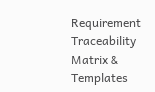Requirement Traceability Matrix & Templates